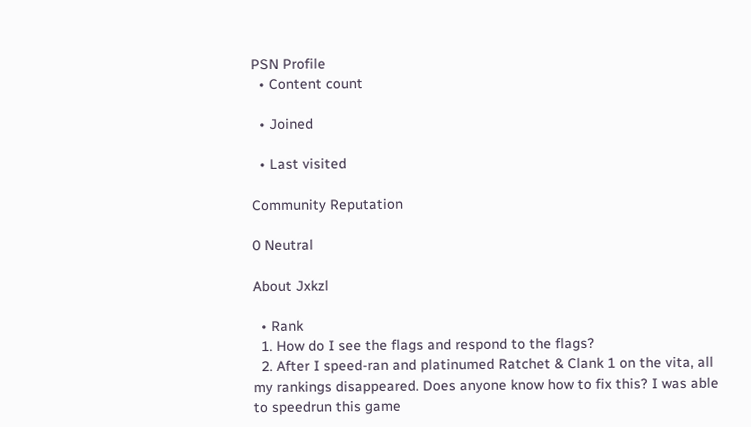PSN Profile
  • Content count

  • Joined

  • Last visited

Community Reputation

0 Neutral

About Jxkzl

  • Rank
  1. How do I see the flags and respond to the flags?
  2. After I speed-ran and platinumed Ratchet & Clank 1 on the vita, all my rankings disappeared. Does anyone know how to fix this? I was able to speedrun this game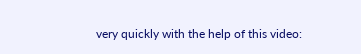very quickly with the help of this video: